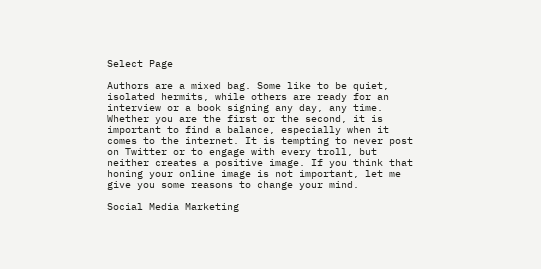Select Page

Authors are a mixed bag. Some like to be quiet, isolated hermits, while others are ready for an interview or a book signing any day, any time. Whether you are the first or the second, it is important to find a balance, especially when it comes to the internet. It is tempting to never post on Twitter or to engage with every troll, but neither creates a positive image. If you think that honing your online image is not important, let me give you some reasons to change your mind.

Social Media Marketing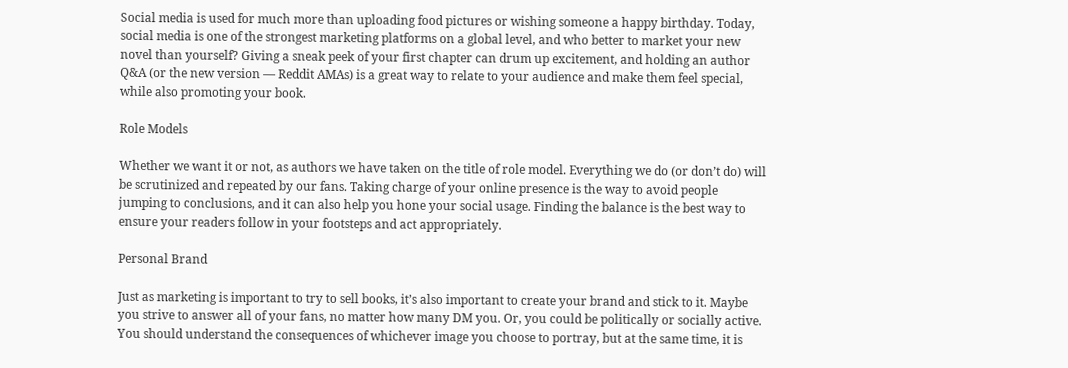Social media is used for much more than uploading food pictures or wishing someone a happy birthday. Today, social media is one of the strongest marketing platforms on a global level, and who better to market your new novel than yourself? Giving a sneak peek of your first chapter can drum up excitement, and holding an author Q&A (or the new version — Reddit AMAs) is a great way to relate to your audience and make them feel special, while also promoting your book.

Role Models

Whether we want it or not, as authors we have taken on the title of role model. Everything we do (or don’t do) will be scrutinized and repeated by our fans. Taking charge of your online presence is the way to avoid people jumping to conclusions, and it can also help you hone your social usage. Finding the balance is the best way to ensure your readers follow in your footsteps and act appropriately.

Personal Brand

Just as marketing is important to try to sell books, it’s also important to create your brand and stick to it. Maybe you strive to answer all of your fans, no matter how many DM you. Or, you could be politically or socially active. You should understand the consequences of whichever image you choose to portray, but at the same time, it is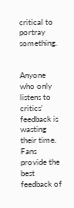critical to portray something.


Anyone who only listens to critics’ feedback is wasting their time. Fans provide the best feedback of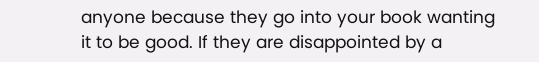anyone because they go into your book wanting it to be good. If they are disappointed by a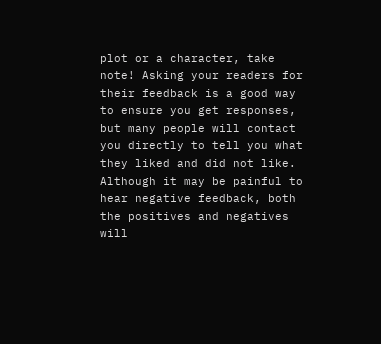plot or a character, take note! Asking your readers for their feedback is a good way to ensure you get responses, but many people will contact you directly to tell you what they liked and did not like. Although it may be painful to hear negative feedback, both the positives and negatives will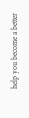help you become a better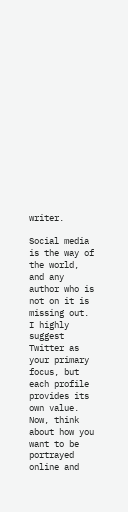writer.

Social media is the way of the world, and any author who is not on it is missing out. I highly suggest Twitter as your primary focus, but each profile provides its own value. Now, think about how you want to be portrayed online and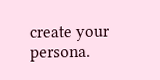create your persona.